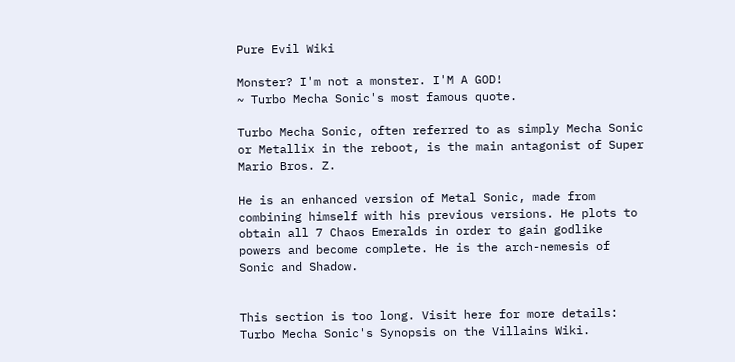Pure Evil Wiki

Monster? I'm not a monster. I'M A GOD!
~ Turbo Mecha Sonic's most famous quote.

Turbo Mecha Sonic, often referred to as simply Mecha Sonic or Metallix in the reboot, is the main antagonist of Super Mario Bros. Z.

He is an enhanced version of Metal Sonic, made from combining himself with his previous versions. He plots to obtain all 7 Chaos Emeralds in order to gain godlike powers and become complete. He is the arch-nemesis of Sonic and Shadow.


This section is too long. Visit here for more details: Turbo Mecha Sonic's Synopsis on the Villains Wiki.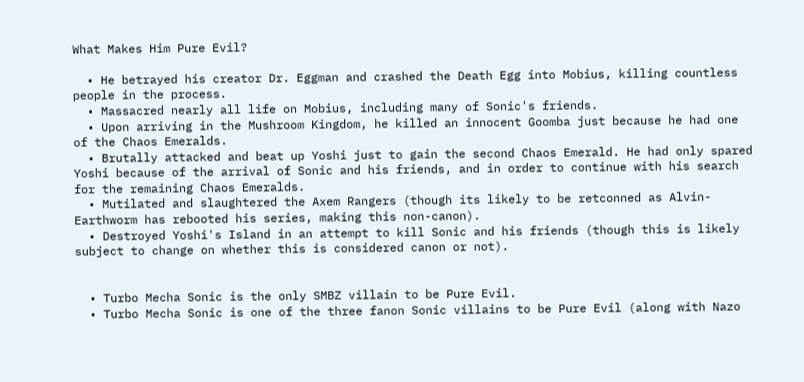What Makes Him Pure Evil?

  • He betrayed his creator Dr. Eggman and crashed the Death Egg into Mobius, killing countless people in the process.
  • Massacred nearly all life on Mobius, including many of Sonic's friends.
  • Upon arriving in the Mushroom Kingdom, he killed an innocent Goomba just because he had one of the Chaos Emeralds.
  • Brutally attacked and beat up Yoshi just to gain the second Chaos Emerald. He had only spared Yoshi because of the arrival of Sonic and his friends, and in order to continue with his search for the remaining Chaos Emeralds.
  • Mutilated and slaughtered the Axem Rangers (though its likely to be retconned as Alvin-Earthworm has rebooted his series, making this non-canon).
  • Destroyed Yoshi's Island in an attempt to kill Sonic and his friends (though this is likely subject to change on whether this is considered canon or not).


  • Turbo Mecha Sonic is the only SMBZ villain to be Pure Evil.
  • Turbo Mecha Sonic is one of the three fanon Sonic villains to be Pure Evil (along with Nazo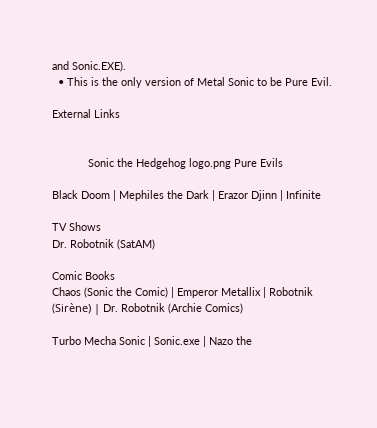and Sonic.EXE).
  • This is the only version of Metal Sonic to be Pure Evil.

External Links


            Sonic the Hedgehog logo.png Pure Evils

Black Doom | Mephiles the Dark | Erazor Djinn | Infinite

TV Shows
Dr. Robotnik (SatAM)

Comic Books
Chaos (Sonic the Comic) | Emperor Metallix | Robotnik (Sirène) | Dr. Robotnik (Archie Comics)

Turbo Mecha Sonic | Sonic.exe | Nazo the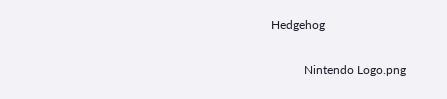Hedgehog

           Nintendo Logo.png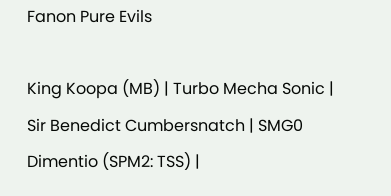Fanon Pure Evils

King Koopa (MB) | Turbo Mecha Sonic | Sir Benedict Cumbersnatch | SMG0
Dimentio (SPM2: TSS) |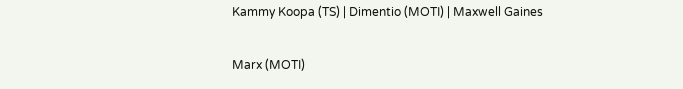Kammy Koopa (TS) | Dimentio (MOTI) | Maxwell Gaines

Marx (MOTI)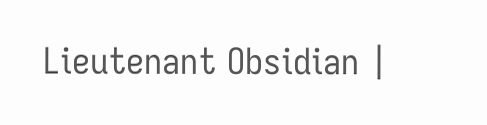Lieutenant Obsidian |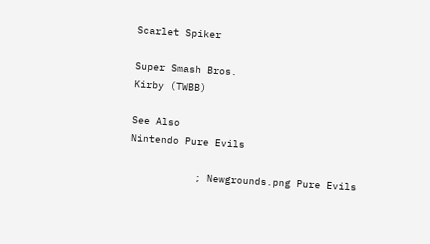Scarlet Spiker

Super Smash Bros.
Kirby (TWBB)

See Also
Nintendo Pure Evils

           ; Newgrounds.png Pure Evils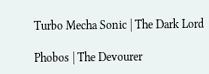Turbo Mecha Sonic | The Dark Lord

Phobos | The Devourer